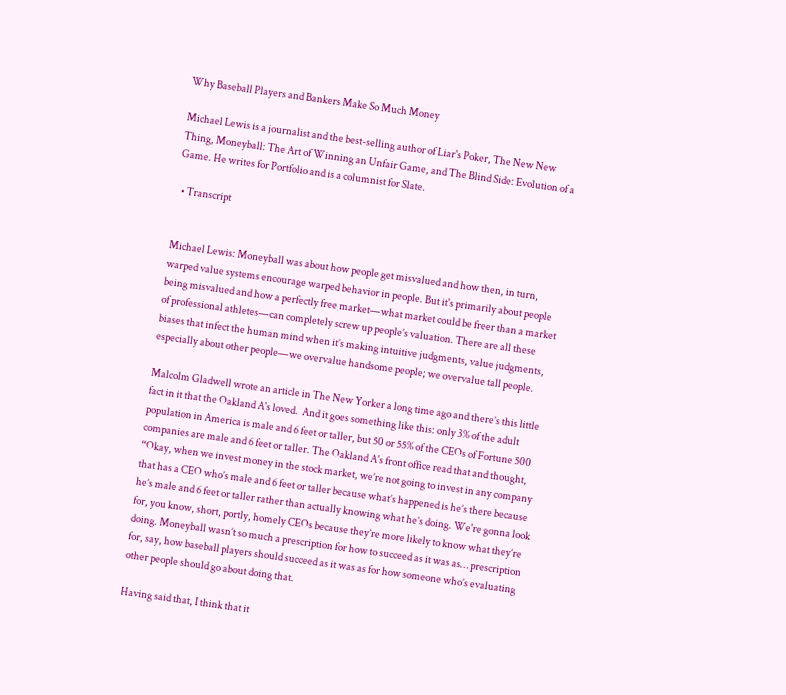Why Baseball Players and Bankers Make So Much Money

Michael Lewis is a journalist and the best-selling author of Liar's Poker, The New New Thing, Moneyball: The Art of Winning an Unfair Game, and The Blind Side: Evolution of a Game. He writes for Portfolio and is a columnist for Slate.

  • Transcript


Michael Lewis: Moneyball was about how people get misvalued and how then, in turn, warped value systems encourage warped behavior in people. But it's primarily about people being misvalued and how a perfectly free market—what market could be freer than a market of professional athletes—can completely screw up people’s valuation. There are all these biases that infect the human mind when it’s making intuitive judgments, value judgments, especially about other people—we overvalue handsome people; we overvalue tall people.

Malcolm Gladwell wrote an article in The New Yorker a long time ago and there’s this little fact in it that the Oakland A's loved.  And it goes something like this: only 3% of the adult population in America is male and 6 feet or taller, but 50 or 55% of the CEOs of Fortune 500 companies are male and 6 feet or taller. The Oakland A's front office read that and thought, “Okay, when we invest money in the stock market, we’re not going to invest in any company that has a CEO who’s male and 6 feet or taller because what’s happened is he’s there because he’s male and 6 feet or taller rather than actually knowing what he’s doing. We're gonna look for, you know, short, portly, homely CEOs because they’re more likely to know what they’re doing. Moneyball wasn’t so much a prescription for how to succeed as it was as… prescription for, say, how baseball players should succeed as it was as for how someone who’s evaluating other people should go about doing that.

Having said that, I think that it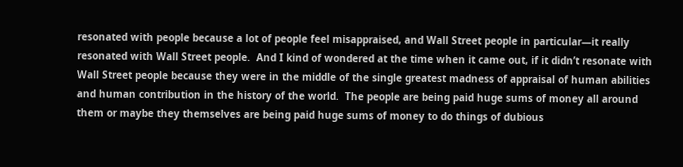resonated with people because a lot of people feel misappraised, and Wall Street people in particular—it really resonated with Wall Street people.  And I kind of wondered at the time when it came out, if it didn’t resonate with Wall Street people because they were in the middle of the single greatest madness of appraisal of human abilities and human contribution in the history of the world.  The people are being paid huge sums of money all around them or maybe they themselves are being paid huge sums of money to do things of dubious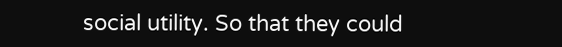social utility. So that they could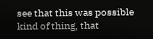see that this was possible kind of thing, that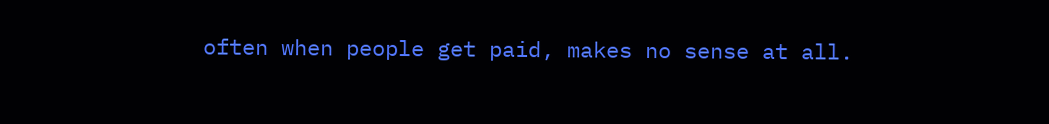often when people get paid, makes no sense at all.